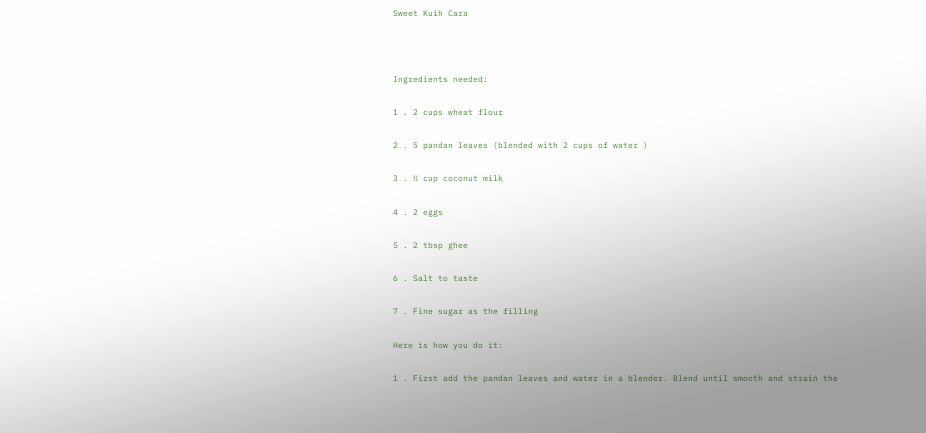Sweet Kuih Cara



Ingredients needed:

1 . 2 cups wheat flour

2 . 5 pandan leaves (blended with 2 cups of water )

3 . ½ cup coconut milk

4 . 2 eggs

5 . 2 tbsp ghee

6 . Salt to taste

7 . Fine sugar as the filling

Here is how you do it:

1 . First add the pandan leaves and water in a blender. Blend until smooth and strain the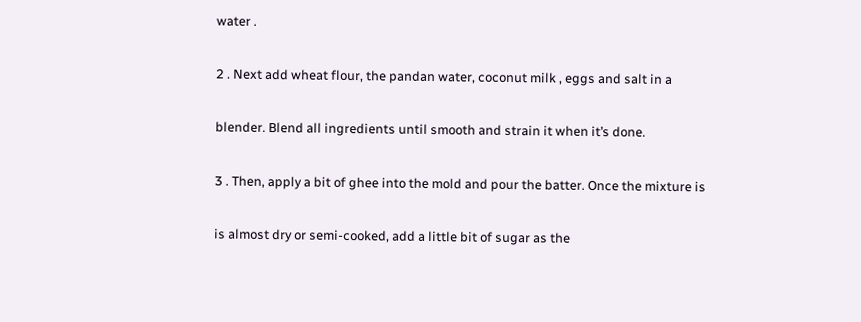water .

2 . Next add wheat flour, the pandan water, coconut milk , eggs and salt in a

blender. Blend all ingredients until smooth and strain it when it’s done.

3 . Then, apply a bit of ghee into the mold and pour the batter. Once the mixture is

is almost dry or semi-cooked, add a little bit of sugar as the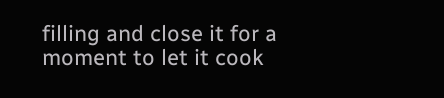filling and close it for a moment to let it cook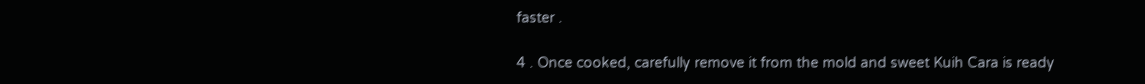faster .

4 . Once cooked, carefully remove it from the mold and sweet Kuih Cara is ready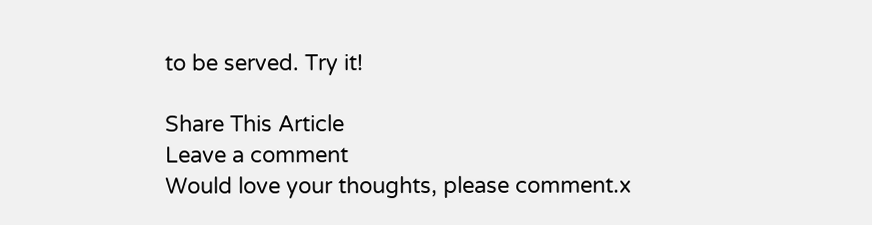to be served. Try it!

Share This Article
Leave a comment
Would love your thoughts, please comment.x